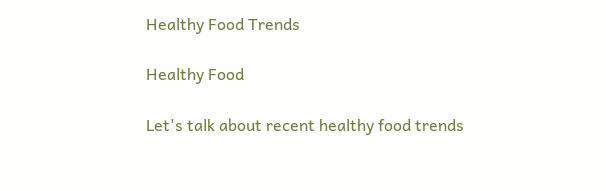Healthy Food Trends

Healthy Food

Let's talk about recent healthy food trends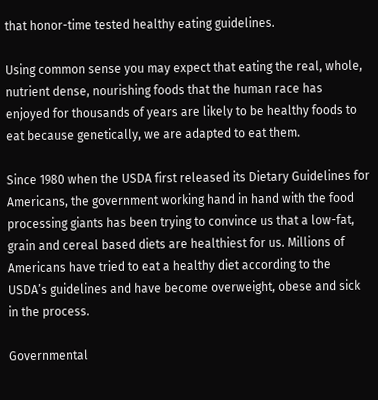that honor-time tested healthy eating guidelines.

Using common sense you may expect that eating the real, whole, nutrient dense, nourishing foods that the human race has enjoyed for thousands of years are likely to be healthy foods to eat because genetically, we are adapted to eat them.

Since 1980 when the USDA first released its Dietary Guidelines for Americans, the government working hand in hand with the food processing giants has been trying to convince us that a low-fat, grain and cereal based diets are healthiest for us. Millions of Americans have tried to eat a healthy diet according to the USDA’s guidelines and have become overweight, obese and sick in the process.

Governmental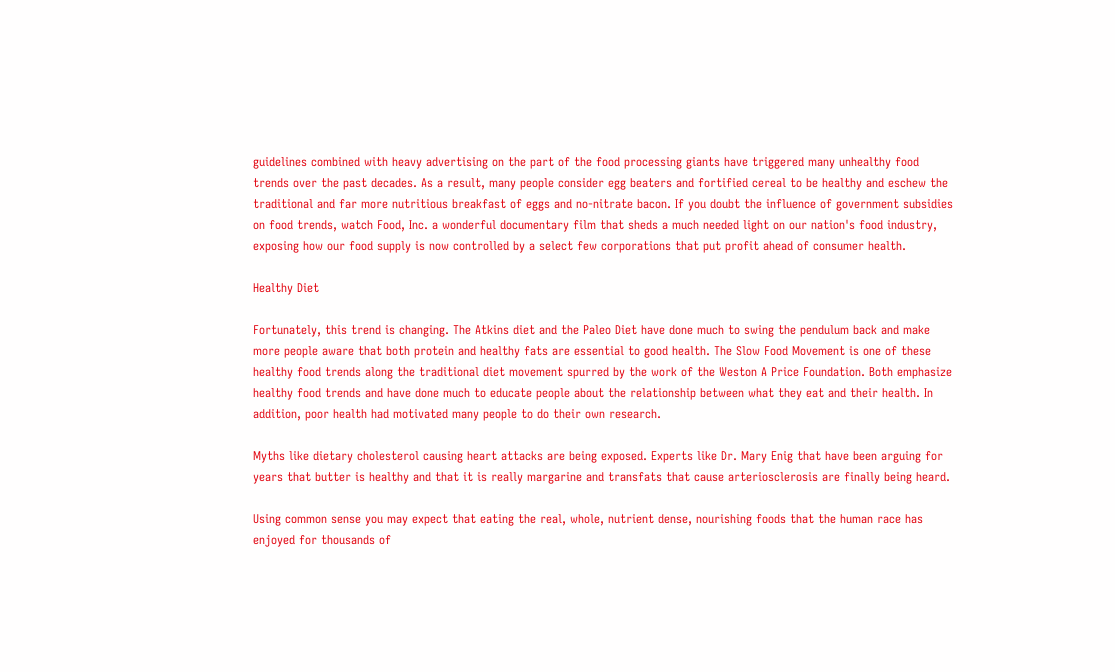guidelines combined with heavy advertising on the part of the food processing giants have triggered many unhealthy food trends over the past decades. As a result, many people consider egg beaters and fortified cereal to be healthy and eschew the traditional and far more nutritious breakfast of eggs and no-nitrate bacon. If you doubt the influence of government subsidies on food trends, watch Food, Inc. a wonderful documentary film that sheds a much needed light on our nation's food industry, exposing how our food supply is now controlled by a select few corporations that put profit ahead of consumer health.

Healthy Diet

Fortunately, this trend is changing. The Atkins diet and the Paleo Diet have done much to swing the pendulum back and make more people aware that both protein and healthy fats are essential to good health. The Slow Food Movement is one of these healthy food trends along the traditional diet movement spurred by the work of the Weston A Price Foundation. Both emphasize healthy food trends and have done much to educate people about the relationship between what they eat and their health. In addition, poor health had motivated many people to do their own research.

Myths like dietary cholesterol causing heart attacks are being exposed. Experts like Dr. Mary Enig that have been arguing for years that butter is healthy and that it is really margarine and transfats that cause arteriosclerosis are finally being heard.

Using common sense you may expect that eating the real, whole, nutrient dense, nourishing foods that the human race has enjoyed for thousands of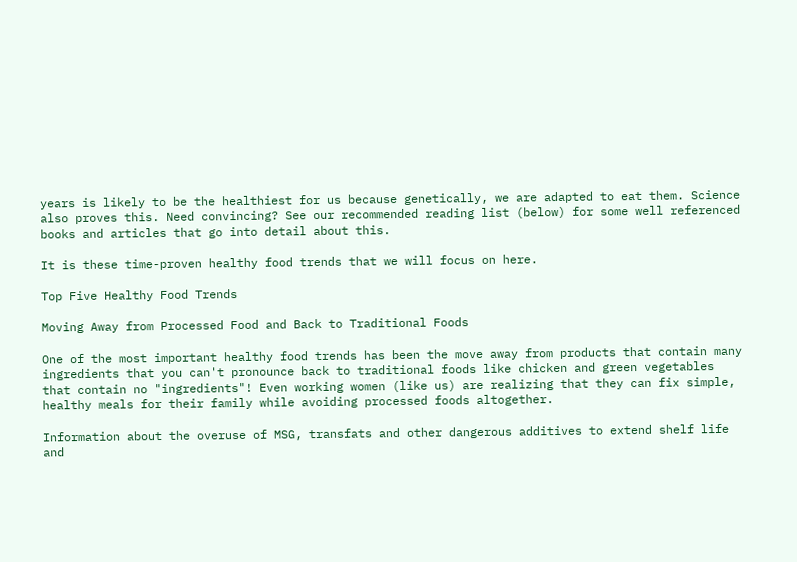years is likely to be the healthiest for us because genetically, we are adapted to eat them. Science also proves this. Need convincing? See our recommended reading list (below) for some well referenced books and articles that go into detail about this.

It is these time-proven healthy food trends that we will focus on here.

Top Five Healthy Food Trends

Moving Away from Processed Food and Back to Traditional Foods

One of the most important healthy food trends has been the move away from products that contain many ingredients that you can't pronounce back to traditional foods like chicken and green vegetables that contain no "ingredients"! Even working women (like us) are realizing that they can fix simple, healthy meals for their family while avoiding processed foods altogether.

Information about the overuse of MSG, transfats and other dangerous additives to extend shelf life and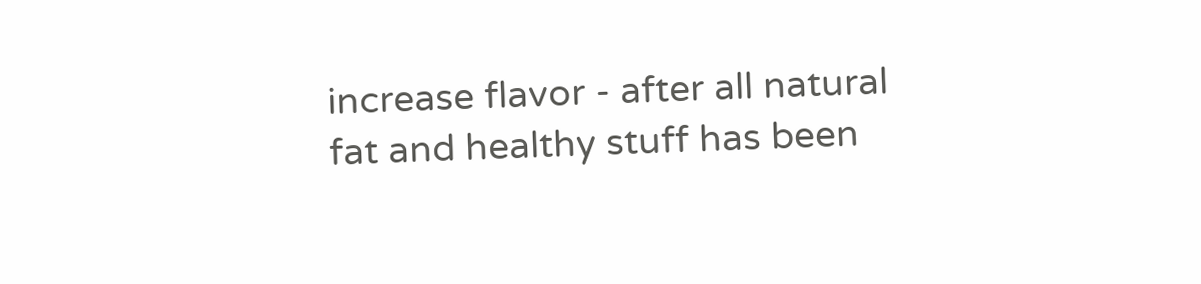increase flavor - after all natural fat and healthy stuff has been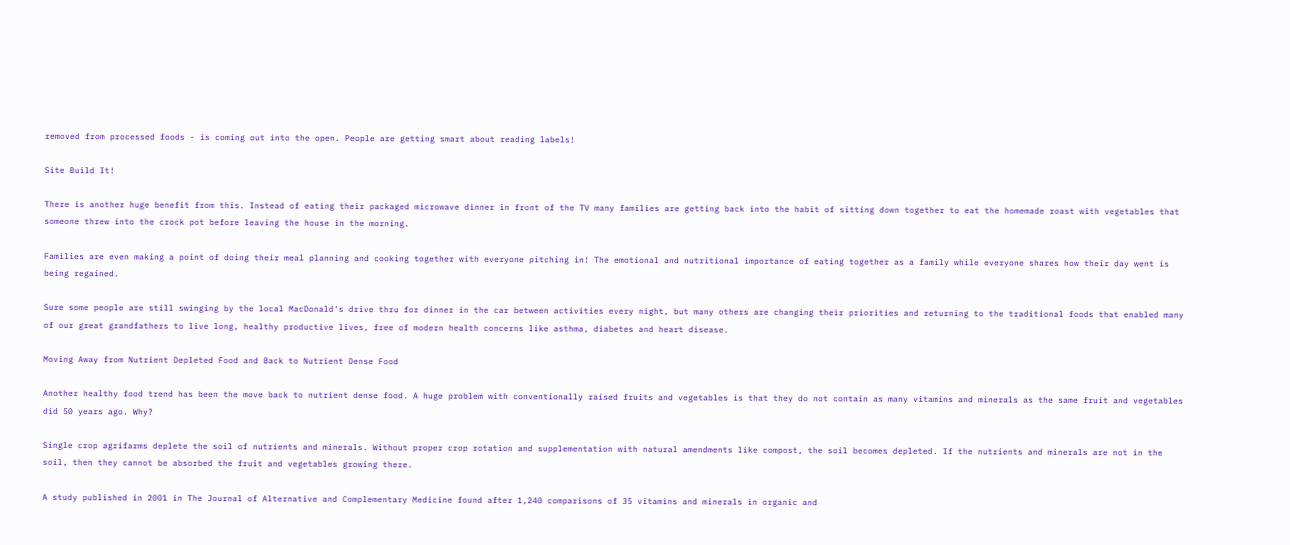removed from processed foods - is coming out into the open. People are getting smart about reading labels!

Site Build It!

There is another huge benefit from this. Instead of eating their packaged microwave dinner in front of the TV many families are getting back into the habit of sitting down together to eat the homemade roast with vegetables that someone threw into the crock pot before leaving the house in the morning.

Families are even making a point of doing their meal planning and cooking together with everyone pitching in! The emotional and nutritional importance of eating together as a family while everyone shares how their day went is being regained.

Sure some people are still swinging by the local MacDonald's drive thru for dinner in the car between activities every night, but many others are changing their priorities and returning to the traditional foods that enabled many of our great grandfathers to live long, healthy productive lives, free of modern health concerns like asthma, diabetes and heart disease.

Moving Away from Nutrient Depleted Food and Back to Nutrient Dense Food

Another healthy food trend has been the move back to nutrient dense food. A huge problem with conventionally raised fruits and vegetables is that they do not contain as many vitamins and minerals as the same fruit and vegetables did 50 years ago. Why?

Single crop agrifarms deplete the soil of nutrients and minerals. Without proper crop rotation and supplementation with natural amendments like compost, the soil becomes depleted. If the nutrients and minerals are not in the soil, then they cannot be absorbed the fruit and vegetables growing there.

A study published in 2001 in The Journal of Alternative and Complementary Medicine found after 1,240 comparisons of 35 vitamins and minerals in organic and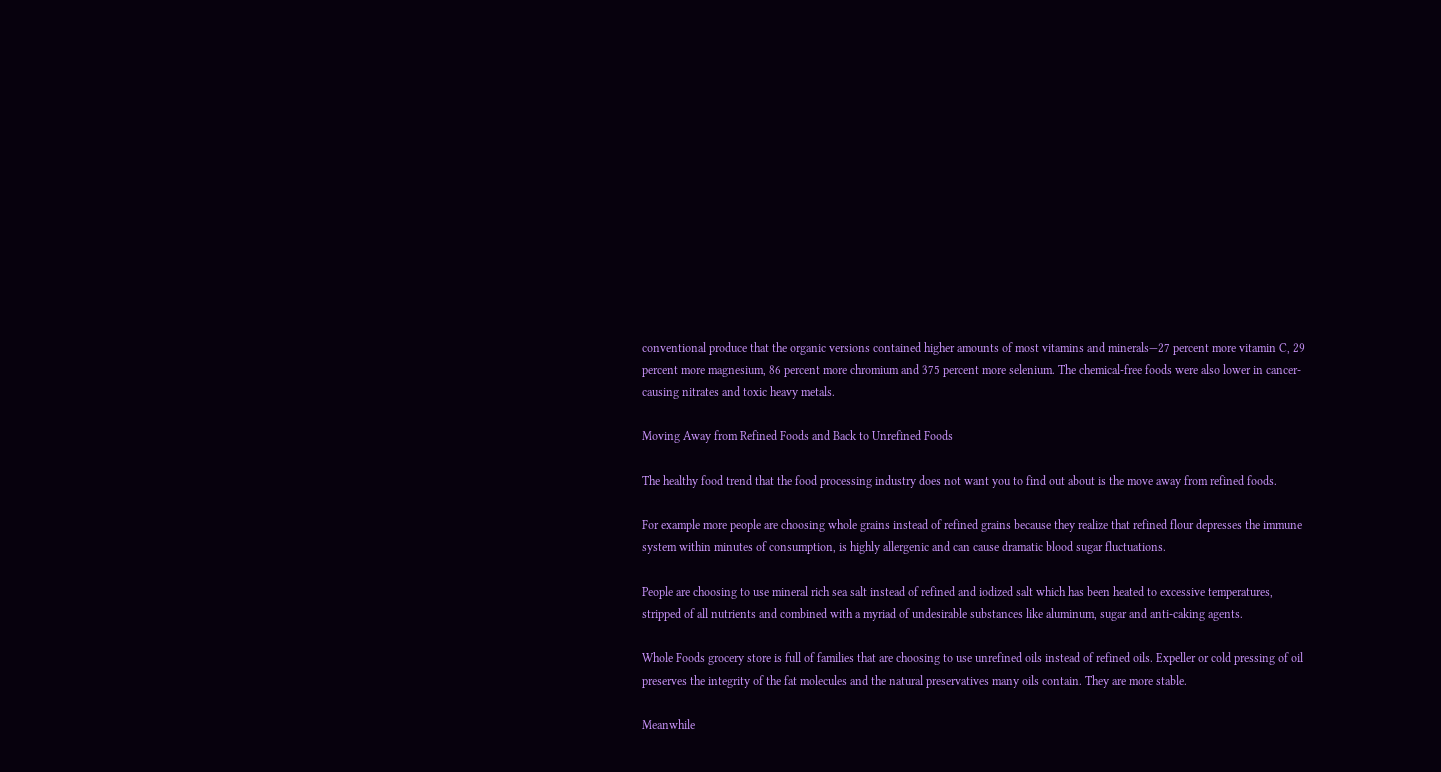conventional produce that the organic versions contained higher amounts of most vitamins and minerals—27 percent more vitamin C, 29 percent more magnesium, 86 percent more chromium and 375 percent more selenium. The chemical-free foods were also lower in cancer-causing nitrates and toxic heavy metals.

Moving Away from Refined Foods and Back to Unrefined Foods

The healthy food trend that the food processing industry does not want you to find out about is the move away from refined foods.

For example more people are choosing whole grains instead of refined grains because they realize that refined flour depresses the immune system within minutes of consumption, is highly allergenic and can cause dramatic blood sugar fluctuations.

People are choosing to use mineral rich sea salt instead of refined and iodized salt which has been heated to excessive temperatures, stripped of all nutrients and combined with a myriad of undesirable substances like aluminum, sugar and anti-caking agents.

Whole Foods grocery store is full of families that are choosing to use unrefined oils instead of refined oils. Expeller or cold pressing of oil preserves the integrity of the fat molecules and the natural preservatives many oils contain. They are more stable.

Meanwhile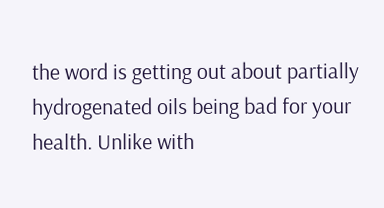the word is getting out about partially hydrogenated oils being bad for your health. Unlike with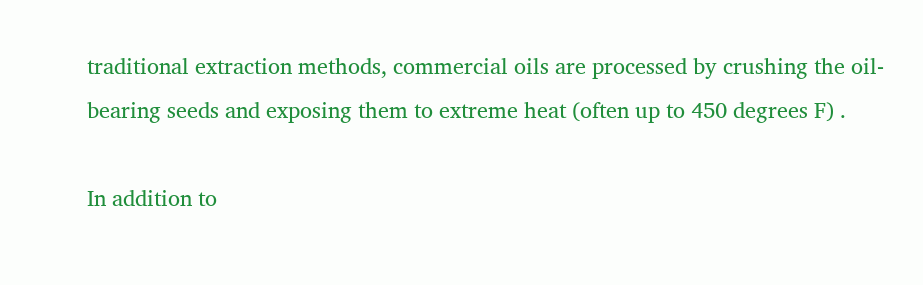traditional extraction methods, commercial oils are processed by crushing the oil-bearing seeds and exposing them to extreme heat (often up to 450 degrees F) .

In addition to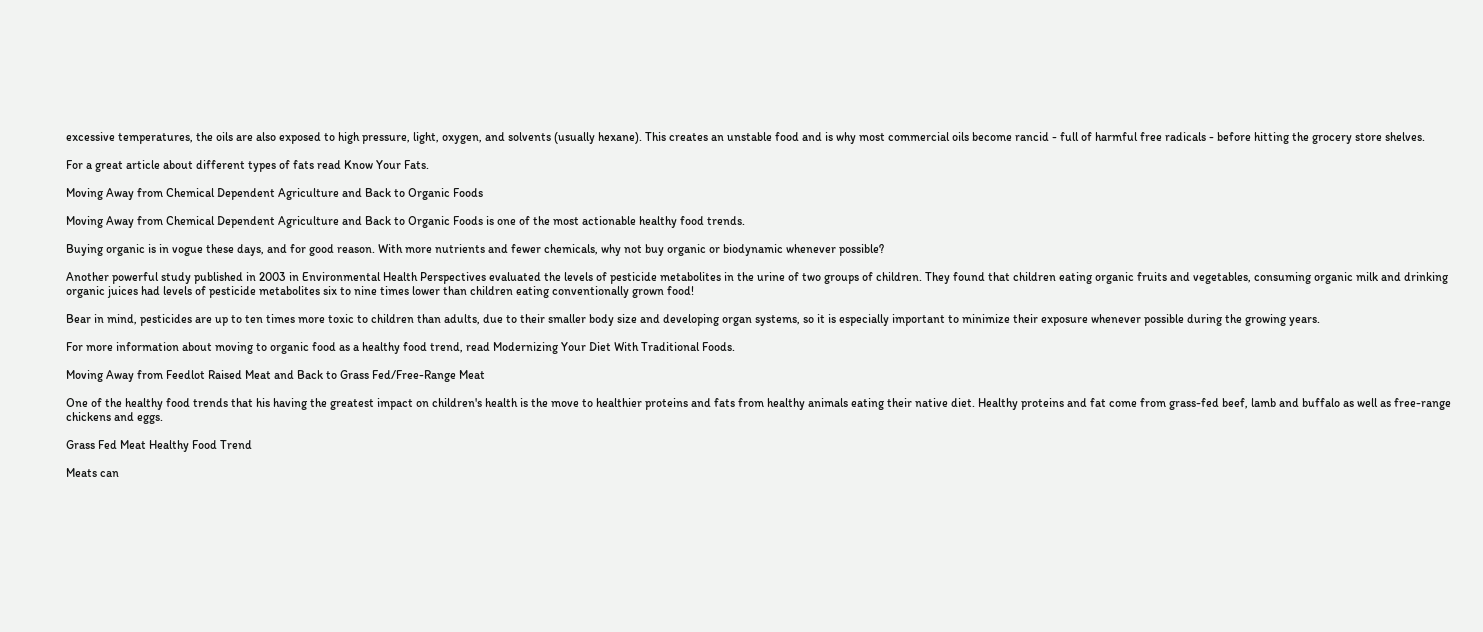excessive temperatures, the oils are also exposed to high pressure, light, oxygen, and solvents (usually hexane). This creates an unstable food and is why most commercial oils become rancid - full of harmful free radicals - before hitting the grocery store shelves.

For a great article about different types of fats read Know Your Fats.

Moving Away from Chemical Dependent Agriculture and Back to Organic Foods

Moving Away from Chemical Dependent Agriculture and Back to Organic Foods is one of the most actionable healthy food trends.

Buying organic is in vogue these days, and for good reason. With more nutrients and fewer chemicals, why not buy organic or biodynamic whenever possible?

Another powerful study published in 2003 in Environmental Health Perspectives evaluated the levels of pesticide metabolites in the urine of two groups of children. They found that children eating organic fruits and vegetables, consuming organic milk and drinking organic juices had levels of pesticide metabolites six to nine times lower than children eating conventionally grown food!

Bear in mind, pesticides are up to ten times more toxic to children than adults, due to their smaller body size and developing organ systems, so it is especially important to minimize their exposure whenever possible during the growing years.

For more information about moving to organic food as a healthy food trend, read Modernizing Your Diet With Traditional Foods.

Moving Away from Feedlot Raised Meat and Back to Grass Fed/Free-Range Meat

One of the healthy food trends that his having the greatest impact on children's health is the move to healthier proteins and fats from healthy animals eating their native diet. Healthy proteins and fat come from grass-fed beef, lamb and buffalo as well as free-range chickens and eggs.

Grass Fed Meat Healthy Food Trend

Meats can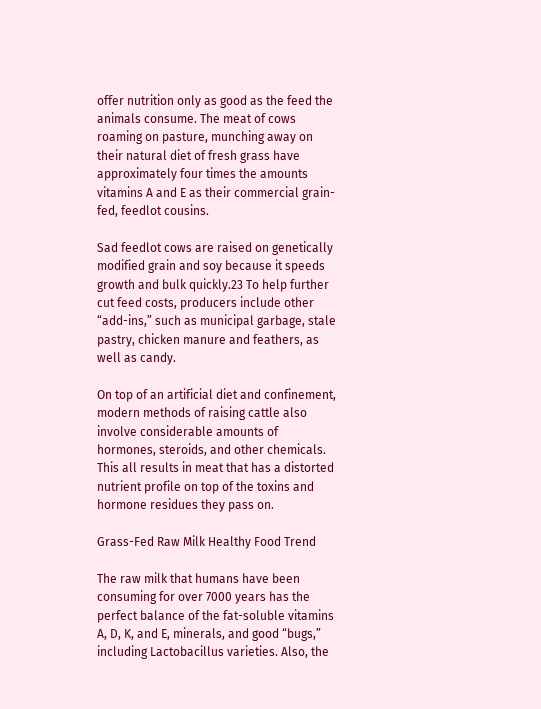offer nutrition only as good as the feed the animals consume. The meat of cows roaming on pasture, munching away on their natural diet of fresh grass have approximately four times the amounts vitamins A and E as their commercial grain-fed, feedlot cousins.

Sad feedlot cows are raised on genetically modified grain and soy because it speeds growth and bulk quickly.23 To help further cut feed costs, producers include other “add-ins,” such as municipal garbage, stale pastry, chicken manure and feathers, as well as candy.

On top of an artificial diet and confinement, modern methods of raising cattle also involve considerable amounts of hormones, steroids, and other chemicals. This all results in meat that has a distorted nutrient profile on top of the toxins and hormone residues they pass on.

Grass-Fed Raw Milk Healthy Food Trend

The raw milk that humans have been consuming for over 7000 years has the perfect balance of the fat-soluble vitamins A, D, K, and E, minerals, and good “bugs,” including Lactobacillus varieties. Also, the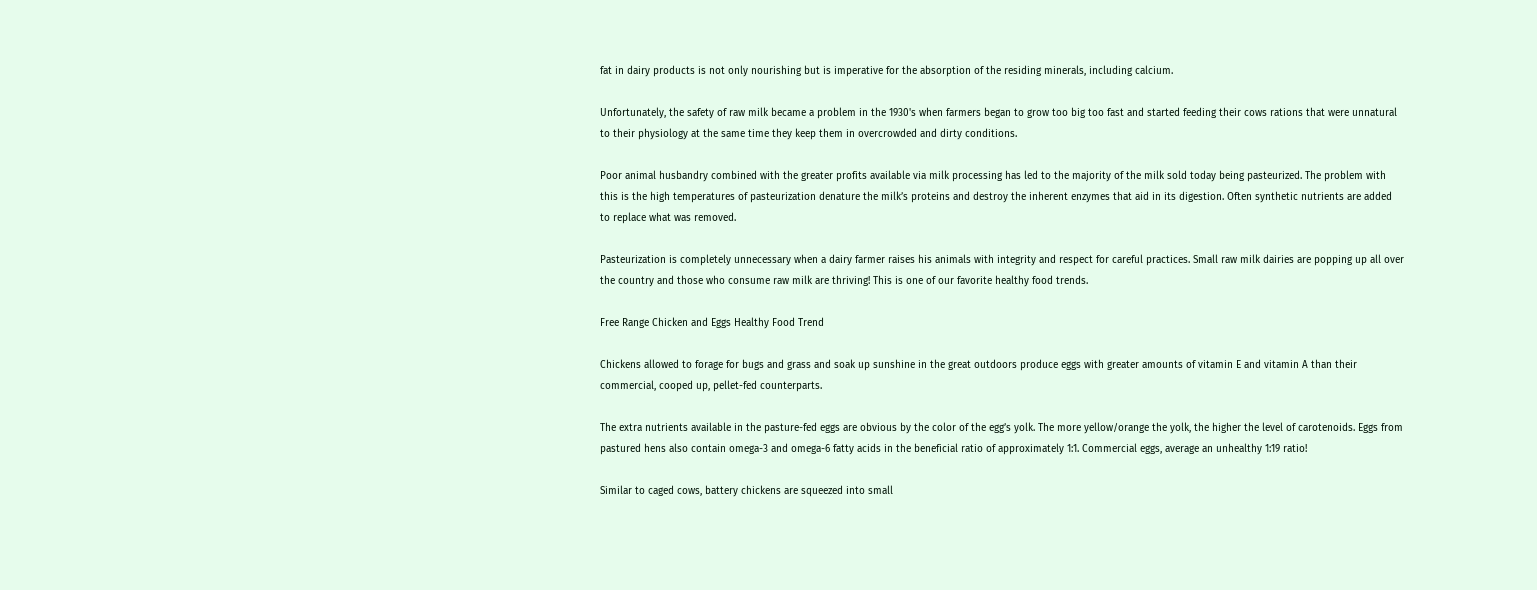fat in dairy products is not only nourishing but is imperative for the absorption of the residing minerals, including calcium.

Unfortunately, the safety of raw milk became a problem in the 1930's when farmers began to grow too big too fast and started feeding their cows rations that were unnatural to their physiology at the same time they keep them in overcrowded and dirty conditions.

Poor animal husbandry combined with the greater profits available via milk processing has led to the majority of the milk sold today being pasteurized. The problem with this is the high temperatures of pasteurization denature the milk’s proteins and destroy the inherent enzymes that aid in its digestion. Often synthetic nutrients are added to replace what was removed.

Pasteurization is completely unnecessary when a dairy farmer raises his animals with integrity and respect for careful practices. Small raw milk dairies are popping up all over the country and those who consume raw milk are thriving! This is one of our favorite healthy food trends.

Free Range Chicken and Eggs Healthy Food Trend

Chickens allowed to forage for bugs and grass and soak up sunshine in the great outdoors produce eggs with greater amounts of vitamin E and vitamin A than their commercial, cooped up, pellet-fed counterparts.

The extra nutrients available in the pasture-fed eggs are obvious by the color of the egg’s yolk. The more yellow/orange the yolk, the higher the level of carotenoids. Eggs from pastured hens also contain omega-3 and omega-6 fatty acids in the beneficial ratio of approximately 1:1. Commercial eggs, average an unhealthy 1:19 ratio!

Similar to caged cows, battery chickens are squeezed into small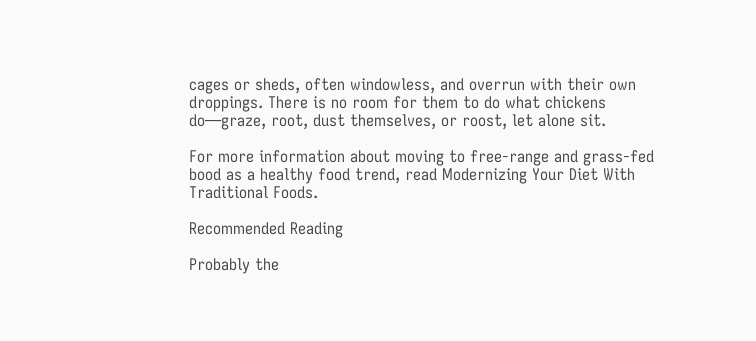cages or sheds, often windowless, and overrun with their own droppings. There is no room for them to do what chickens do—graze, root, dust themselves, or roost, let alone sit.

For more information about moving to free-range and grass-fed bood as a healthy food trend, read Modernizing Your Diet With Traditional Foods.

Recommended Reading

Probably the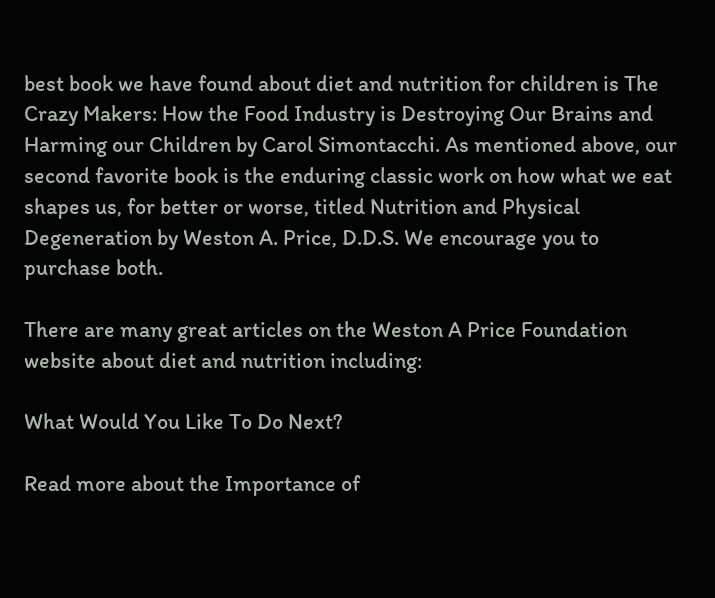best book we have found about diet and nutrition for children is The Crazy Makers: How the Food Industry is Destroying Our Brains and Harming our Children by Carol Simontacchi. As mentioned above, our second favorite book is the enduring classic work on how what we eat shapes us, for better or worse, titled Nutrition and Physical Degeneration by Weston A. Price, D.D.S. We encourage you to purchase both.

There are many great articles on the Weston A Price Foundation website about diet and nutrition including:

What Would You Like To Do Next?

Read more about the Importance of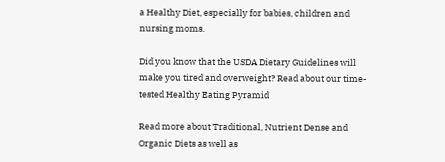a Healthy Diet, especially for babies, children and nursing moms.

Did you know that the USDA Dietary Guidelines will make you tired and overweight? Read about our time-tested Healthy Eating Pyramid

Read more about Traditional, Nutrient Dense and Organic Diets as well as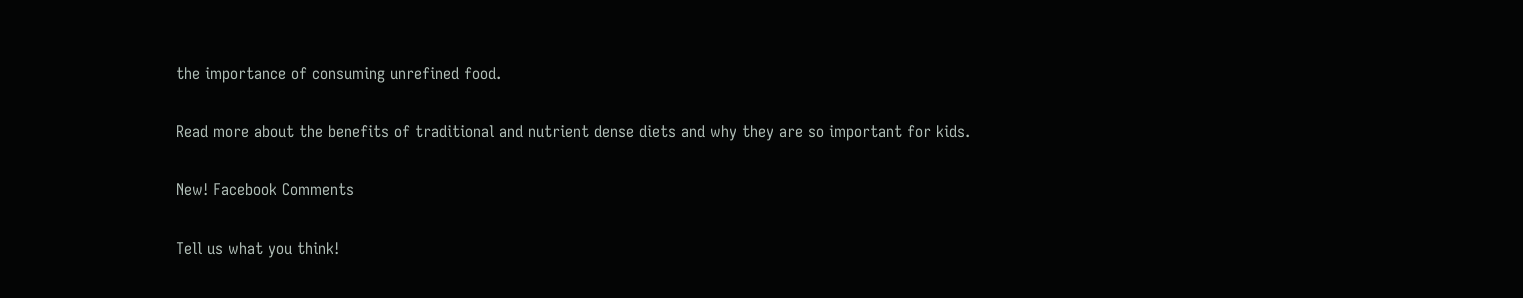the importance of consuming unrefined food.

Read more about the benefits of traditional and nutrient dense diets and why they are so important for kids.

New! Facebook Comments

Tell us what you think!